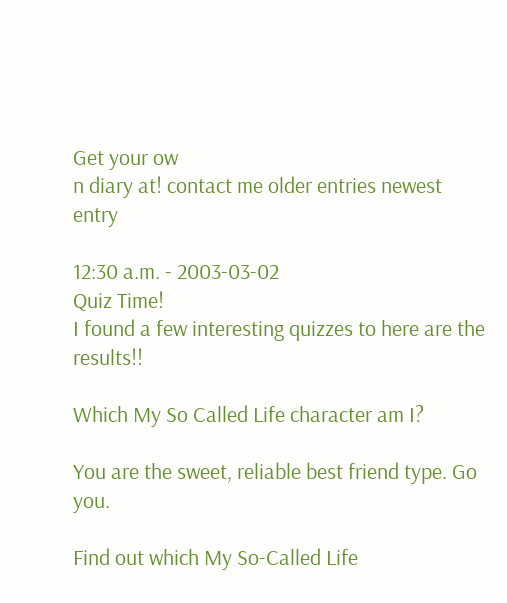Get your ow
n diary at! contact me older entries newest entry

12:30 a.m. - 2003-03-02
Quiz Time!
I found a few interesting quizzes to here are the results!!

Which My So Called Life character am I?

You are the sweet, reliable best friend type. Go you.

Find out which My So-Called Life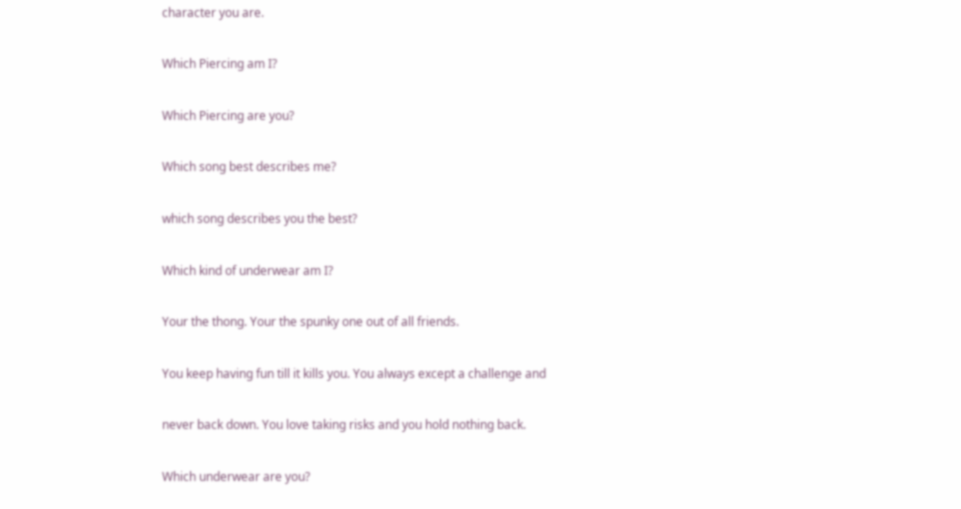character you are.

Which Piercing am I?

Which Piercing are you?

Which song best describes me?

which song describes you the best?

Which kind of underwear am I?

Your the thong. Your the spunky one out of all friends.

You keep having fun till it kills you. You always except a challenge and

never back down. You love taking risks and you hold nothing back.

Which underwear are you?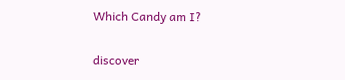Which Candy am I?

discover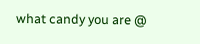what candy you are @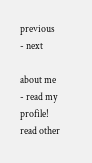previous - next

about me - read my profile! read other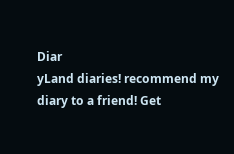Diar
yLand diaries! recommend my diary to a friend! Get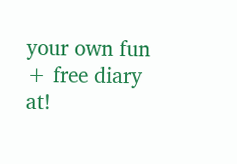your own fun + free diary at!